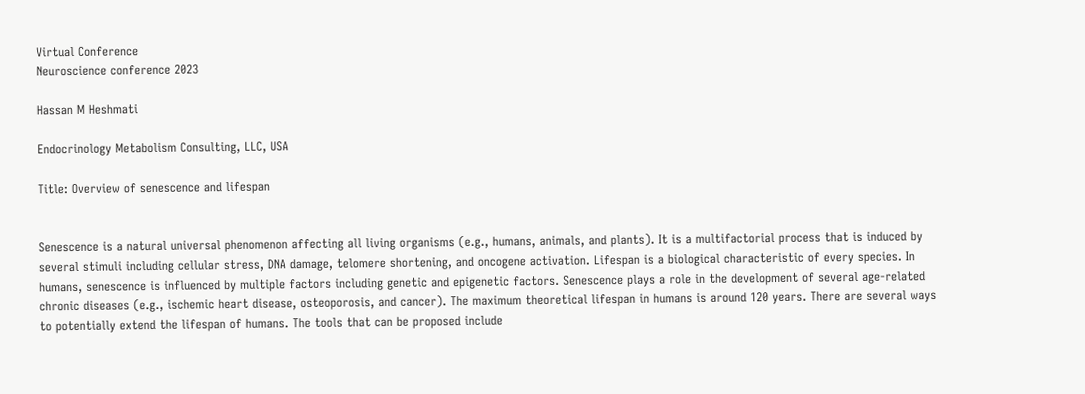Virtual Conference
Neuroscience conference 2023

Hassan M Heshmati

Endocrinology Metabolism Consulting, LLC, USA

Title: Overview of senescence and lifespan


Senescence is a natural universal phenomenon affecting all living organisms (e.g., humans, animals, and plants). It is a multifactorial process that is induced by several stimuli including cellular stress, DNA damage, telomere shortening, and oncogene activation. Lifespan is a biological characteristic of every species. In humans, senescence is influenced by multiple factors including genetic and epigenetic factors. Senescence plays a role in the development of several age-related chronic diseases (e.g., ischemic heart disease, osteoporosis, and cancer). The maximum theoretical lifespan in humans is around 120 years. There are several ways to potentially extend the lifespan of humans. The tools that can be proposed include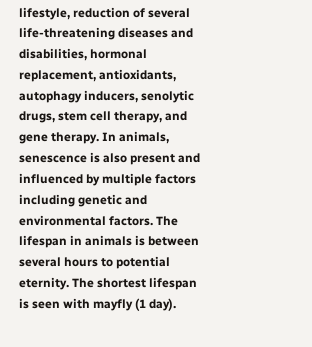lifestyle, reduction of several life-threatening diseases and disabilities, hormonal replacement, antioxidants, autophagy inducers, senolytic drugs, stem cell therapy, and gene therapy. In animals, senescence is also present and influenced by multiple factors including genetic and environmental factors. The lifespan in animals is between several hours to potential eternity. The shortest lifespan is seen with mayfly (1 day).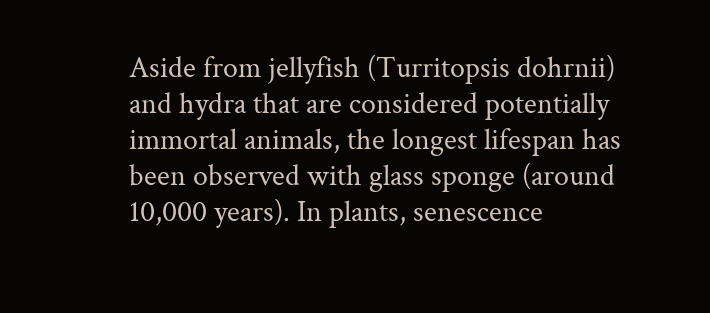Aside from jellyfish (Turritopsis dohrnii) and hydra that are considered potentially immortal animals, the longest lifespan has been observed with glass sponge (around 10,000 years). In plants, senescence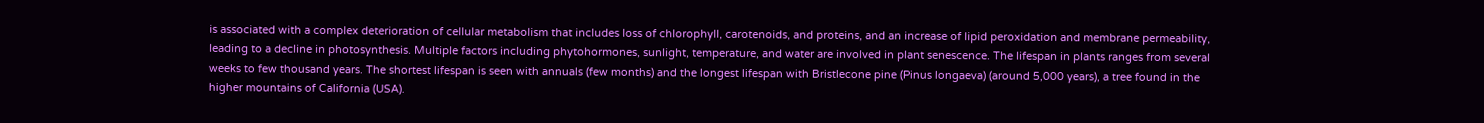is associated with a complex deterioration of cellular metabolism that includes loss of chlorophyll, carotenoids, and proteins, and an increase of lipid peroxidation and membrane permeability, leading to a decline in photosynthesis. Multiple factors including phytohormones, sunlight, temperature, and water are involved in plant senescence. The lifespan in plants ranges from several weeks to few thousand years. The shortest lifespan is seen with annuals (few months) and the longest lifespan with Bristlecone pine (Pinus longaeva) (around 5,000 years), a tree found in the higher mountains of California (USA).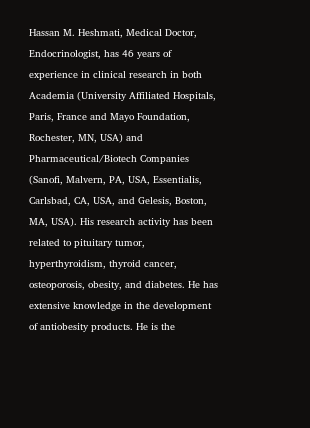Hassan M. Heshmati, Medical Doctor, Endocrinologist, has 46 years of experience in clinical research in both Academia (University Affiliated Hospitals, Paris, France and Mayo Foundation, Rochester, MN, USA) and Pharmaceutical/Biotech Companies (Sanofi, Malvern, PA, USA, Essentialis, Carlsbad, CA, USA, and Gelesis, Boston, MA, USA). His research activity has been related to pituitary tumor, hyperthyroidism, thyroid cancer, osteoporosis, obesity, and diabetes. He has extensive knowledge in the development of antiobesity products. He is the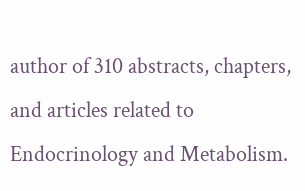author of 310 abstracts, chapters, and articles related to Endocrinology and Metabolism.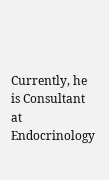Currently, he is Consultant at Endocrinology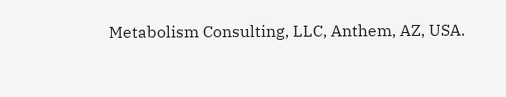Metabolism Consulting, LLC, Anthem, AZ, USA.